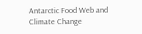Antarctic Food Web and Climate Change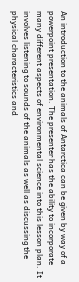An introduction to the animals of Antarctica can be given by way of a powerpoint presentation. The presenter has the ability to incorporate many different aspects of environmental science into this lesson plan. It involves listening to sounds of the animals as well as discussing the physical characteristics and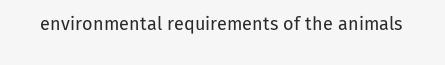environmental requirements of the animals